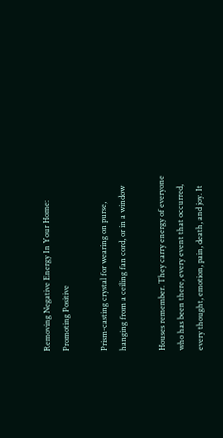Removing Negative Energy In Your Home: Promoting Positive

Prism-casting crystal for wearing on purse, hanging from a ceiling fan cord, or in a window

Houses remember. They carry energy of everyone who has been there, every event that occurred, every thought, emotion, pain, death, and joy. It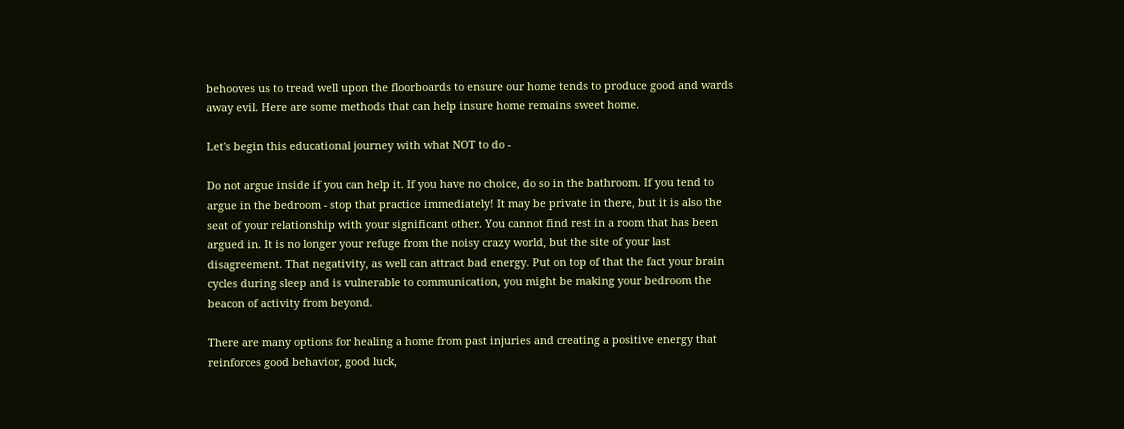behooves us to tread well upon the floorboards to ensure our home tends to produce good and wards away evil. Here are some methods that can help insure home remains sweet home.

Let's begin this educational journey with what NOT to do -

Do not argue inside if you can help it. If you have no choice, do so in the bathroom. If you tend to argue in the bedroom - stop that practice immediately! It may be private in there, but it is also the seat of your relationship with your significant other. You cannot find rest in a room that has been argued in. It is no longer your refuge from the noisy crazy world, but the site of your last disagreement. That negativity, as well can attract bad energy. Put on top of that the fact your brain cycles during sleep and is vulnerable to communication, you might be making your bedroom the beacon of activity from beyond.

There are many options for healing a home from past injuries and creating a positive energy that reinforces good behavior, good luck,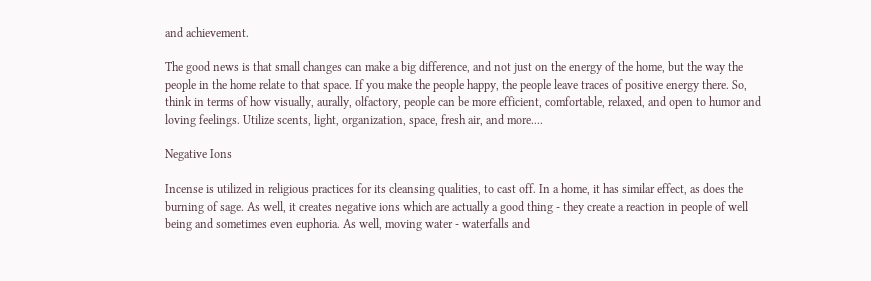and achievement.

The good news is that small changes can make a big difference, and not just on the energy of the home, but the way the people in the home relate to that space. If you make the people happy, the people leave traces of positive energy there. So, think in terms of how visually, aurally, olfactory, people can be more efficient, comfortable, relaxed, and open to humor and loving feelings. Utilize scents, light, organization, space, fresh air, and more....

Negative Ions

Incense is utilized in religious practices for its cleansing qualities, to cast off. In a home, it has similar effect, as does the burning of sage. As well, it creates negative ions which are actually a good thing - they create a reaction in people of well being and sometimes even euphoria. As well, moving water - waterfalls and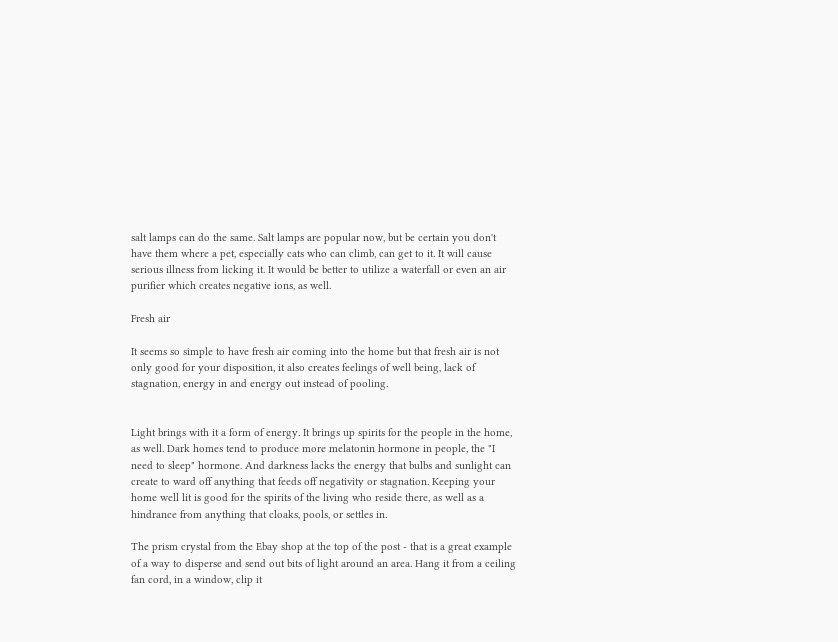salt lamps can do the same. Salt lamps are popular now, but be certain you don't have them where a pet, especially cats who can climb, can get to it. It will cause serious illness from licking it. It would be better to utilize a waterfall or even an air purifier which creates negative ions, as well.

Fresh air

It seems so simple to have fresh air coming into the home but that fresh air is not only good for your disposition, it also creates feelings of well being, lack of stagnation, energy in and energy out instead of pooling.


Light brings with it a form of energy. It brings up spirits for the people in the home, as well. Dark homes tend to produce more melatonin hormone in people, the "I need to sleep" hormone. And darkness lacks the energy that bulbs and sunlight can create to ward off anything that feeds off negativity or stagnation. Keeping your home well lit is good for the spirits of the living who reside there, as well as a hindrance from anything that cloaks, pools, or settles in.

The prism crystal from the Ebay shop at the top of the post - that is a great example of a way to disperse and send out bits of light around an area. Hang it from a ceiling fan cord, in a window, clip it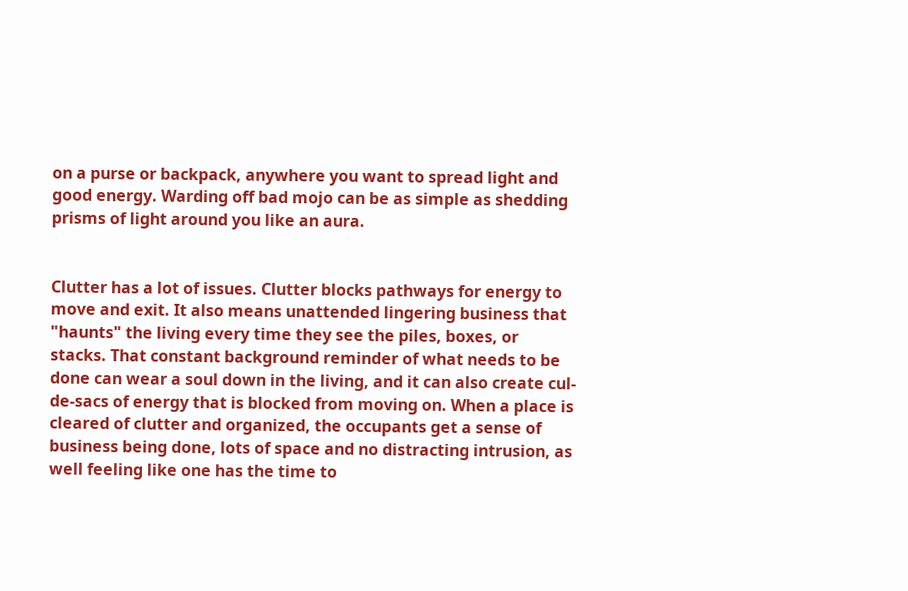on a purse or backpack, anywhere you want to spread light and good energy. Warding off bad mojo can be as simple as shedding prisms of light around you like an aura.


Clutter has a lot of issues. Clutter blocks pathways for energy to move and exit. It also means unattended lingering business that "haunts" the living every time they see the piles, boxes, or stacks. That constant background reminder of what needs to be done can wear a soul down in the living, and it can also create cul-de-sacs of energy that is blocked from moving on. When a place is cleared of clutter and organized, the occupants get a sense of business being done, lots of space and no distracting intrusion, as well feeling like one has the time to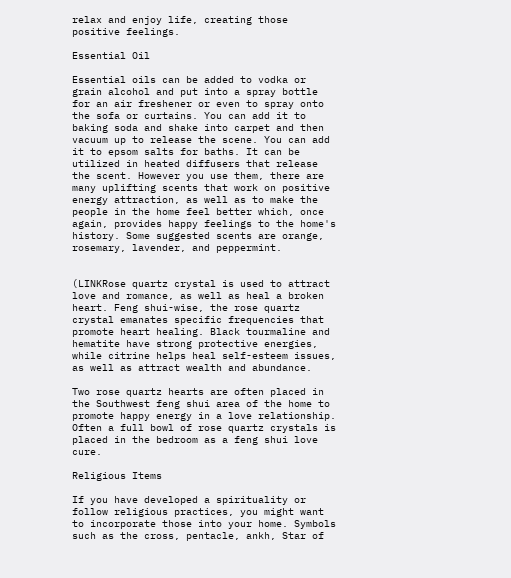relax and enjoy life, creating those positive feelings.

Essential Oil

Essential oils can be added to vodka or grain alcohol and put into a spray bottle for an air freshener or even to spray onto the sofa or curtains. You can add it to baking soda and shake into carpet and then vacuum up to release the scene. You can add it to epsom salts for baths. It can be utilized in heated diffusers that release the scent. However you use them, there are many uplifting scents that work on positive energy attraction, as well as to make the people in the home feel better which, once again, provides happy feelings to the home's history. Some suggested scents are orange, rosemary, lavender, and peppermint.


(LINKRose quartz crystal is used to attract love and romance, as well as heal a broken heart. Feng shui-wise, the rose quartz crystal emanates specific frequencies that promote heart healing. Black tourmaline and hematite have strong protective energies, while citrine helps heal self-esteem issues, as well as attract wealth and abundance.

Two rose quartz hearts are often placed in the Southwest feng shui area of the home to promote happy energy in a love relationship. Often a full bowl of rose quartz crystals is placed in the bedroom as a feng shui love cure.

Religious Items

If you have developed a spirituality or follow religious practices, you might want to incorporate those into your home. Symbols such as the cross, pentacle, ankh, Star of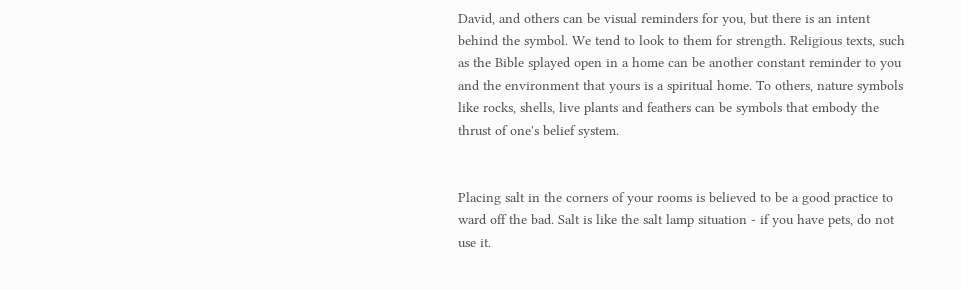David, and others can be visual reminders for you, but there is an intent behind the symbol. We tend to look to them for strength. Religious texts, such as the Bible splayed open in a home can be another constant reminder to you and the environment that yours is a spiritual home. To others, nature symbols like rocks, shells, live plants and feathers can be symbols that embody the thrust of one's belief system.


Placing salt in the corners of your rooms is believed to be a good practice to ward off the bad. Salt is like the salt lamp situation - if you have pets, do not use it.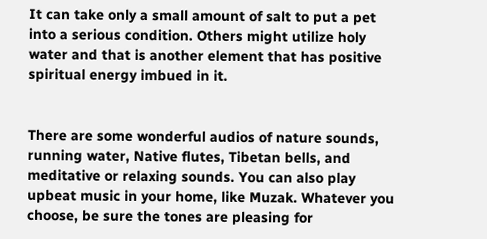It can take only a small amount of salt to put a pet into a serious condition. Others might utilize holy water and that is another element that has positive spiritual energy imbued in it.


There are some wonderful audios of nature sounds, running water, Native flutes, Tibetan bells, and meditative or relaxing sounds. You can also play upbeat music in your home, like Muzak. Whatever you choose, be sure the tones are pleasing for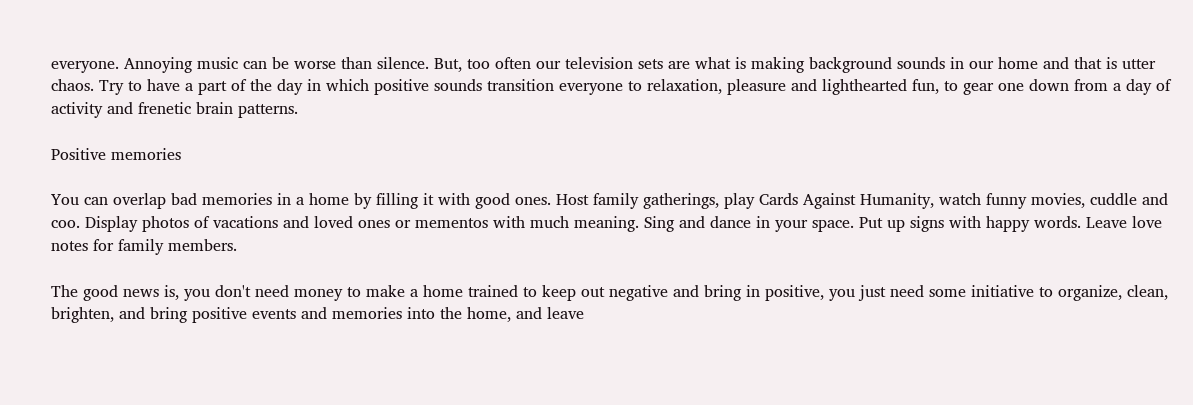everyone. Annoying music can be worse than silence. But, too often our television sets are what is making background sounds in our home and that is utter chaos. Try to have a part of the day in which positive sounds transition everyone to relaxation, pleasure and lighthearted fun, to gear one down from a day of activity and frenetic brain patterns.

Positive memories

You can overlap bad memories in a home by filling it with good ones. Host family gatherings, play Cards Against Humanity, watch funny movies, cuddle and coo. Display photos of vacations and loved ones or mementos with much meaning. Sing and dance in your space. Put up signs with happy words. Leave love notes for family members.

The good news is, you don't need money to make a home trained to keep out negative and bring in positive, you just need some initiative to organize, clean, brighten, and bring positive events and memories into the home, and leave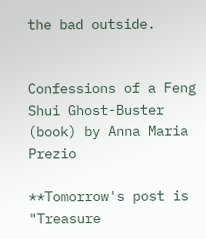the bad outside.


Confessions of a Feng Shui Ghost-Buster (book) by Anna Maria Prezio

**Tomorrow's post is "Treasure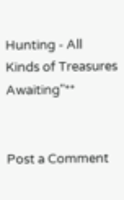Hunting - All Kinds of Treasures Awaiting"**


Post a Comment